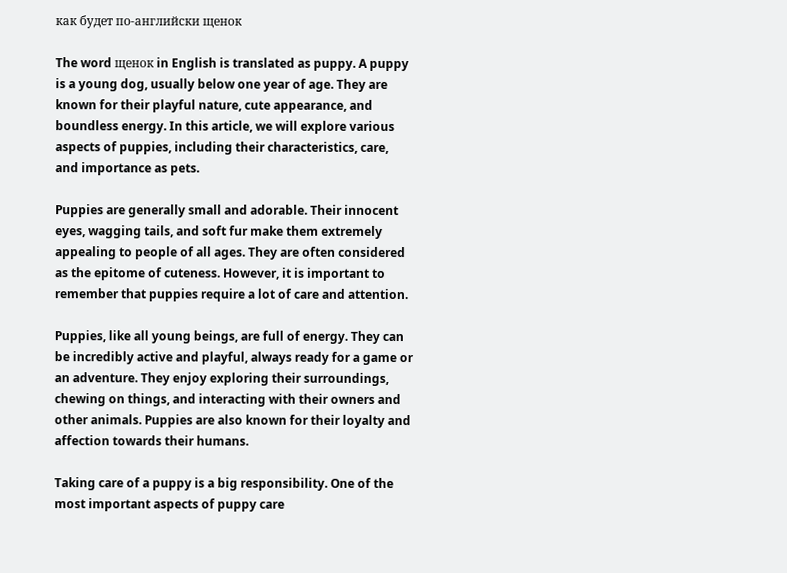как будет по-английски щенок

The word щенок in English is translated as puppy. A puppy is a young dog, usually below one year of age. They are known for their playful nature, cute appearance, and boundless energy. In this article, we will explore various aspects of puppies, including their characteristics, care, and importance as pets.

Puppies are generally small and adorable. Their innocent eyes, wagging tails, and soft fur make them extremely appealing to people of all ages. They are often considered as the epitome of cuteness. However, it is important to remember that puppies require a lot of care and attention.

Puppies, like all young beings, are full of energy. They can be incredibly active and playful, always ready for a game or an adventure. They enjoy exploring their surroundings, chewing on things, and interacting with their owners and other animals. Puppies are also known for their loyalty and affection towards their humans.

Taking care of a puppy is a big responsibility. One of the most important aspects of puppy care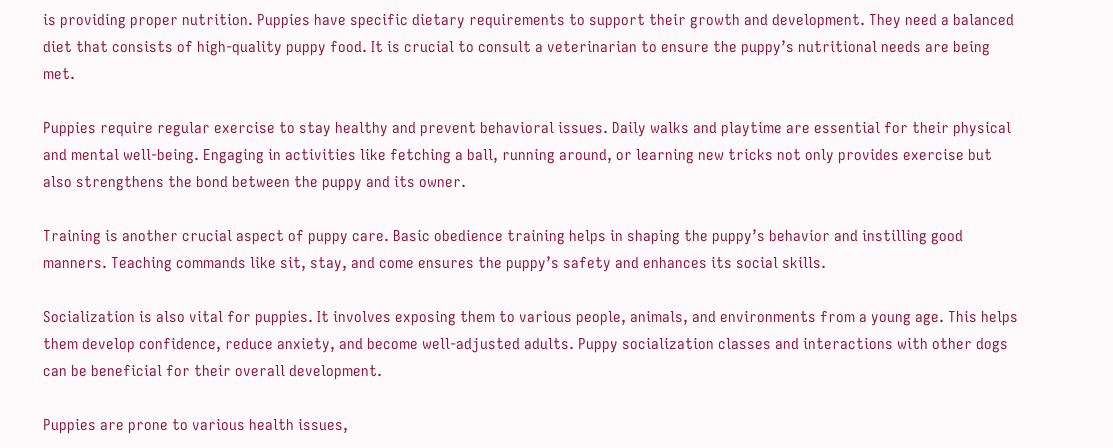is providing proper nutrition. Puppies have specific dietary requirements to support their growth and development. They need a balanced diet that consists of high-quality puppy food. It is crucial to consult a veterinarian to ensure the puppy’s nutritional needs are being met.

Puppies require regular exercise to stay healthy and prevent behavioral issues. Daily walks and playtime are essential for their physical and mental well-being. Engaging in activities like fetching a ball, running around, or learning new tricks not only provides exercise but also strengthens the bond between the puppy and its owner.

Training is another crucial aspect of puppy care. Basic obedience training helps in shaping the puppy’s behavior and instilling good manners. Teaching commands like sit, stay, and come ensures the puppy’s safety and enhances its social skills.

Socialization is also vital for puppies. It involves exposing them to various people, animals, and environments from a young age. This helps them develop confidence, reduce anxiety, and become well-adjusted adults. Puppy socialization classes and interactions with other dogs can be beneficial for their overall development.

Puppies are prone to various health issues,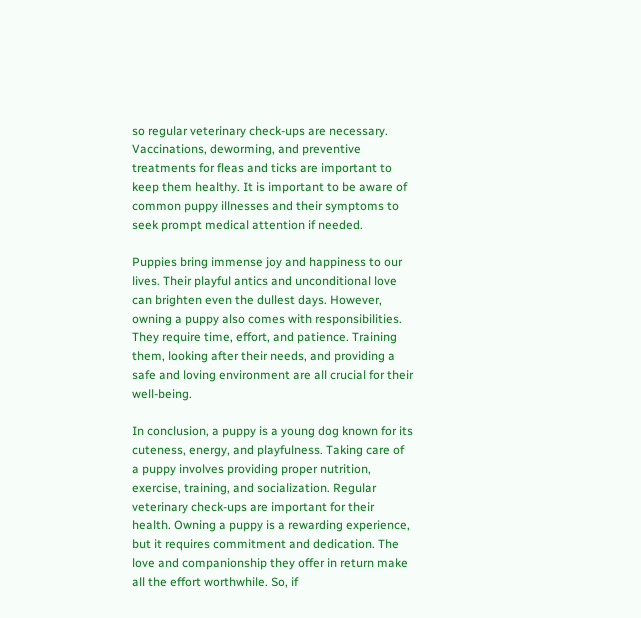so regular veterinary check-ups are necessary. Vaccinations, deworming, and preventive treatments for fleas and ticks are important to keep them healthy. It is important to be aware of common puppy illnesses and their symptoms to seek prompt medical attention if needed.

Puppies bring immense joy and happiness to our lives. Their playful antics and unconditional love can brighten even the dullest days. However, owning a puppy also comes with responsibilities. They require time, effort, and patience. Training them, looking after their needs, and providing a safe and loving environment are all crucial for their well-being.

In conclusion, a puppy is a young dog known for its cuteness, energy, and playfulness. Taking care of a puppy involves providing proper nutrition, exercise, training, and socialization. Regular veterinary check-ups are important for their health. Owning a puppy is a rewarding experience, but it requires commitment and dedication. The love and companionship they offer in return make all the effort worthwhile. So, if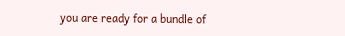you are ready for a bundle of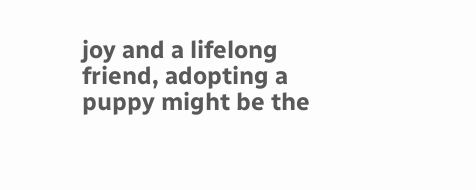joy and a lifelong friend, adopting a puppy might be the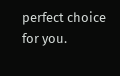perfect choice for you.